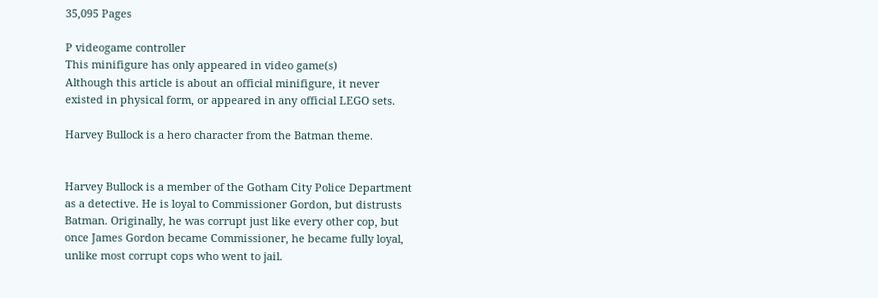35,095 Pages

P videogame controller
This minifigure has only appeared in video game(s)
Although this article is about an official minifigure, it never existed in physical form, or appeared in any official LEGO sets.

Harvey Bullock is a hero character from the Batman theme.


Harvey Bullock is a member of the Gotham City Police Department as a detective. He is loyal to Commissioner Gordon, but distrusts Batman. Originally, he was corrupt just like every other cop, but once James Gordon became Commissioner, he became fully loyal, unlike most corrupt cops who went to jail.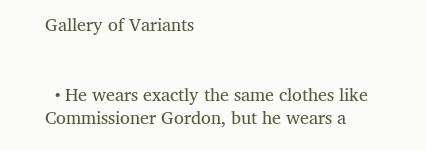Gallery of Variants


  • He wears exactly the same clothes like Commissioner Gordon, but he wears a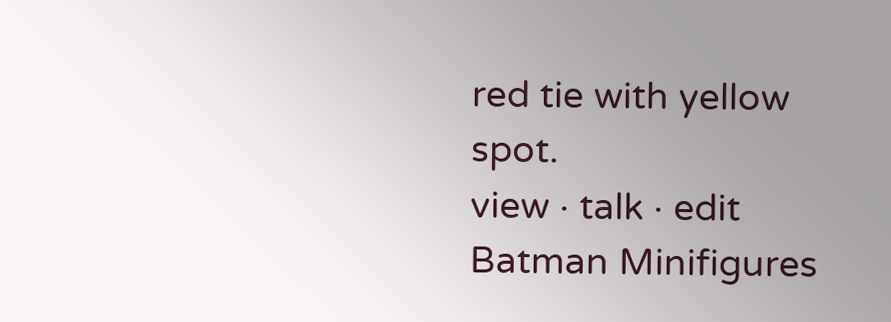red tie with yellow spot.
view · talk · edit Batman Minifigures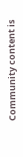Community content is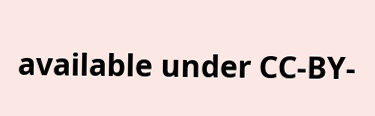available under CC-BY-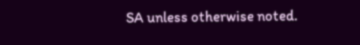SA unless otherwise noted.